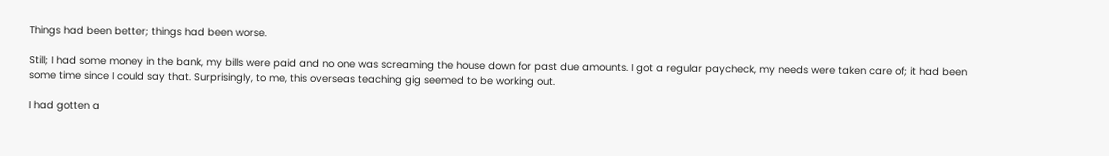Things had been better; things had been worse.

Still; I had some money in the bank, my bills were paid and no one was screaming the house down for past due amounts. I got a regular paycheck, my needs were taken care of; it had been some time since I could say that. Surprisingly, to me, this overseas teaching gig seemed to be working out.

I had gotten a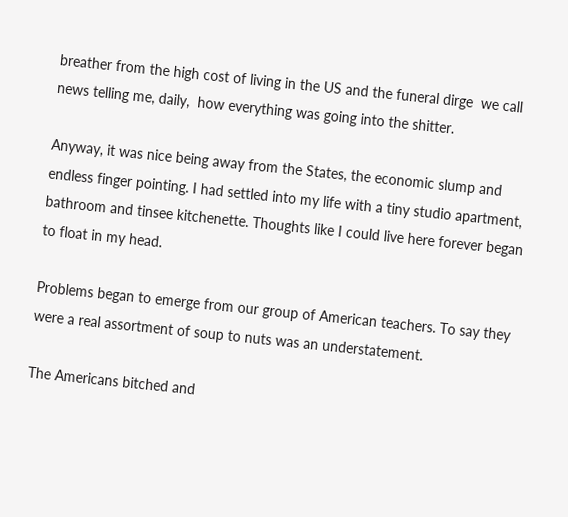breather from the high cost of living in the US and the funeral dirge  we call news telling me, daily,  how everything was going into the shitter.

Anyway, it was nice being away from the States, the economic slump and endless finger pointing. I had settled into my life with a tiny studio apartment, bathroom and tinsee kitchenette. Thoughts like I could live here forever began to float in my head.

Problems began to emerge from our group of American teachers. To say they were a real assortment of soup to nuts was an understatement.

The Americans bitched and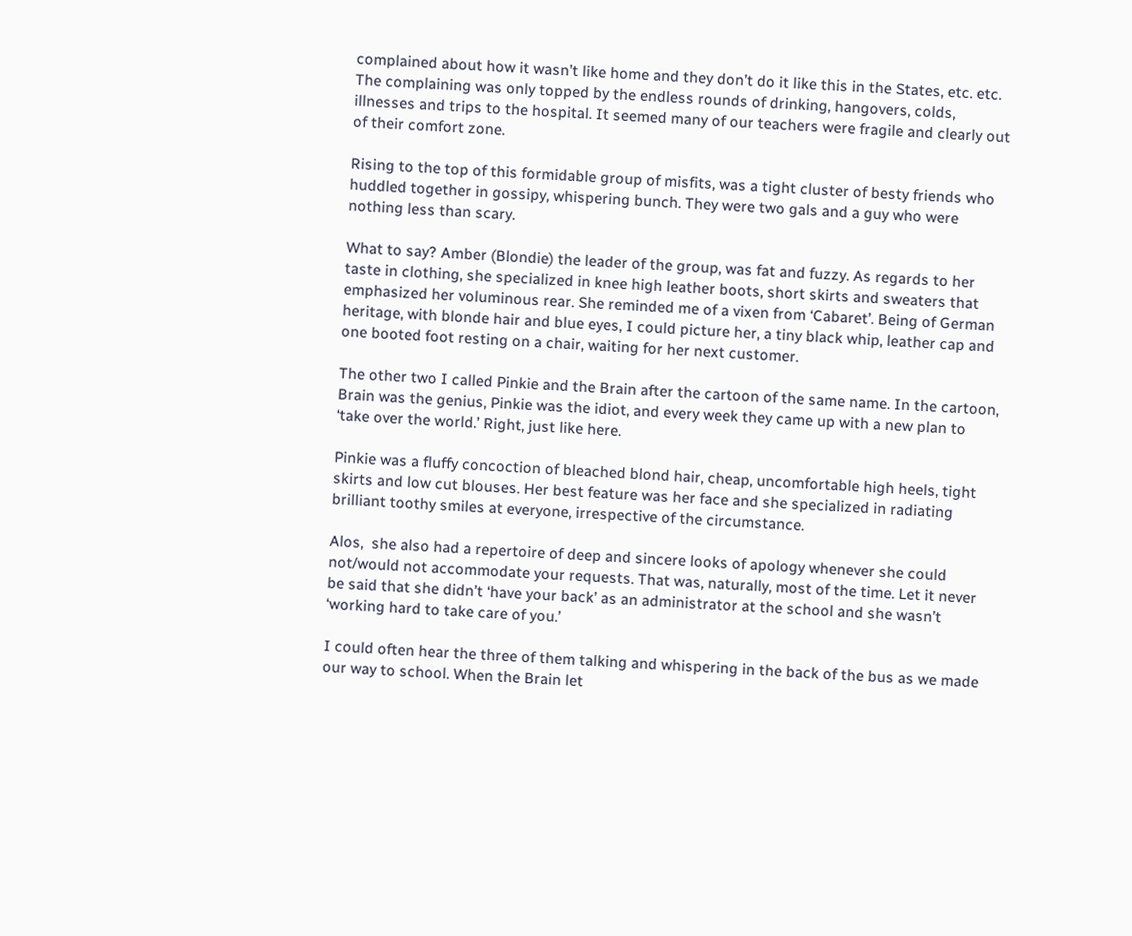complained about how it wasn’t like home and they don’t do it like this in the States, etc. etc. The complaining was only topped by the endless rounds of drinking, hangovers, colds, illnesses and trips to the hospital. It seemed many of our teachers were fragile and clearly out of their comfort zone.

Rising to the top of this formidable group of misfits, was a tight cluster of besty friends who huddled together in gossipy, whispering bunch. They were two gals and a guy who were nothing less than scary.

What to say? Amber (Blondie) the leader of the group, was fat and fuzzy. As regards to her taste in clothing, she specialized in knee high leather boots, short skirts and sweaters that emphasized her voluminous rear. She reminded me of a vixen from ‘Cabaret’. Being of German heritage, with blonde hair and blue eyes, I could picture her, a tiny black whip, leather cap and one booted foot resting on a chair, waiting for her next customer.

The other two I called Pinkie and the Brain after the cartoon of the same name. In the cartoon, Brain was the genius, Pinkie was the idiot, and every week they came up with a new plan to ‘take over the world.’ Right, just like here.

Pinkie was a fluffy concoction of bleached blond hair, cheap, uncomfortable high heels, tight skirts and low cut blouses. Her best feature was her face and she specialized in radiating brilliant toothy smiles at everyone, irrespective of the circumstance.

Alos,  she also had a repertoire of deep and sincere looks of apology whenever she could not/would not accommodate your requests. That was, naturally, most of the time. Let it never be said that she didn’t ‘have your back’ as an administrator at the school and she wasn’t ‘working hard to take care of you.’

I could often hear the three of them talking and whispering in the back of the bus as we made our way to school. When the Brain let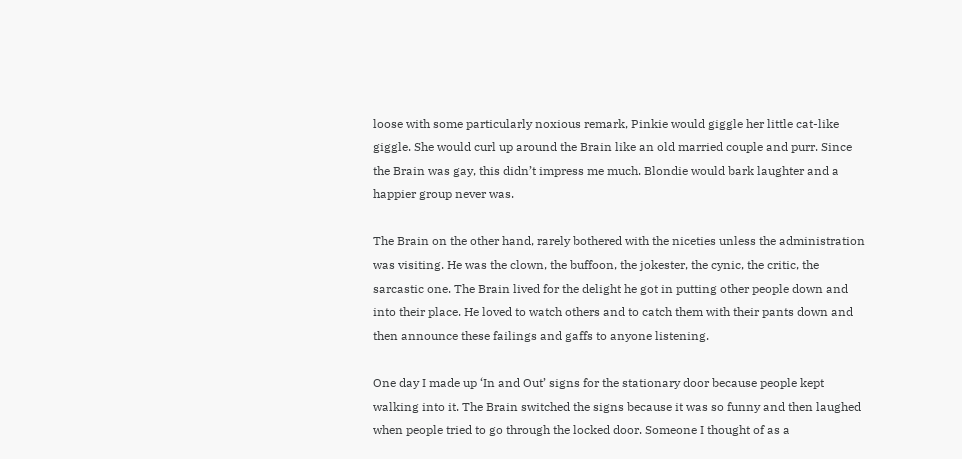loose with some particularly noxious remark, Pinkie would giggle her little cat-like giggle. She would curl up around the Brain like an old married couple and purr. Since the Brain was gay, this didn’t impress me much. Blondie would bark laughter and a happier group never was.

The Brain on the other hand, rarely bothered with the niceties unless the administration was visiting. He was the clown, the buffoon, the jokester, the cynic, the critic, the sarcastic one. The Brain lived for the delight he got in putting other people down and into their place. He loved to watch others and to catch them with their pants down and then announce these failings and gaffs to anyone listening.

One day I made up ‘In and Out’ signs for the stationary door because people kept walking into it. The Brain switched the signs because it was so funny and then laughed when people tried to go through the locked door. Someone I thought of as a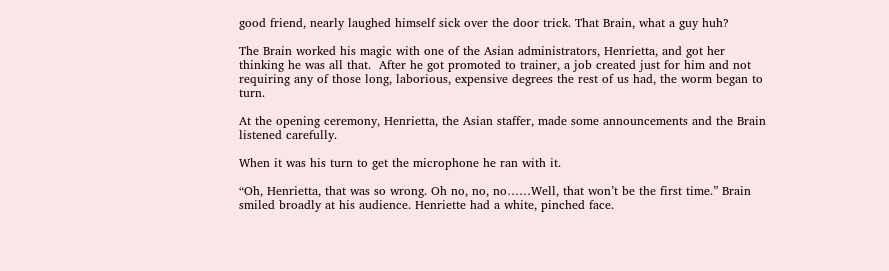good friend, nearly laughed himself sick over the door trick. That Brain, what a guy huh?

The Brain worked his magic with one of the Asian administrators, Henrietta, and got her thinking he was all that.  After he got promoted to trainer, a job created just for him and not requiring any of those long, laborious, expensive degrees the rest of us had, the worm began to turn.

At the opening ceremony, Henrietta, the Asian staffer, made some announcements and the Brain listened carefully.

When it was his turn to get the microphone he ran with it.

“Oh, Henrietta, that was so wrong. Oh no, no, no……Well, that won’t be the first time.” Brain smiled broadly at his audience. Henriette had a white, pinched face.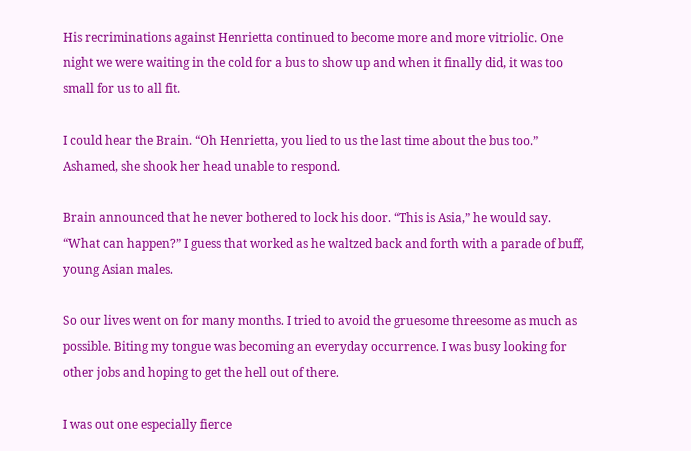His recriminations against Henrietta continued to become more and more vitriolic. One night we were waiting in the cold for a bus to show up and when it finally did, it was too small for us to all fit.

I could hear the Brain. “Oh Henrietta, you lied to us the last time about the bus too.” Ashamed, she shook her head unable to respond.

Brain announced that he never bothered to lock his door. “This is Asia,” he would say. “What can happen?” I guess that worked as he waltzed back and forth with a parade of buff, young Asian males.

So our lives went on for many months. I tried to avoid the gruesome threesome as much as possible. Biting my tongue was becoming an everyday occurrence. I was busy looking for other jobs and hoping to get the hell out of there.

I was out one especially fierce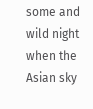some and wild night when the Asian sky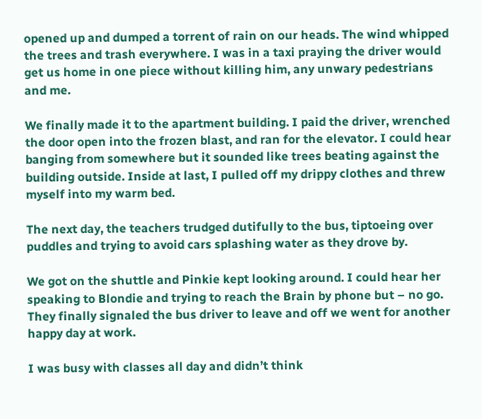opened up and dumped a torrent of rain on our heads. The wind whipped the trees and trash everywhere. I was in a taxi praying the driver would get us home in one piece without killing him, any unwary pedestrians and me.

We finally made it to the apartment building. I paid the driver, wrenched the door open into the frozen blast, and ran for the elevator. I could hear banging from somewhere but it sounded like trees beating against the building outside. Inside at last, I pulled off my drippy clothes and threw myself into my warm bed.

The next day, the teachers trudged dutifully to the bus, tiptoeing over puddles and trying to avoid cars splashing water as they drove by.

We got on the shuttle and Pinkie kept looking around. I could hear her speaking to Blondie and trying to reach the Brain by phone but – no go. They finally signaled the bus driver to leave and off we went for another happy day at work.

I was busy with classes all day and didn’t think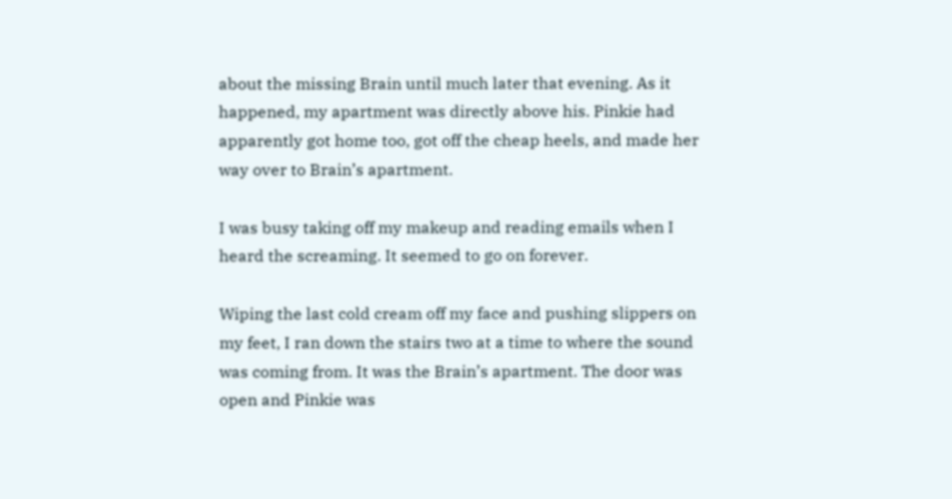about the missing Brain until much later that evening. As it happened, my apartment was directly above his. Pinkie had apparently got home too, got off the cheap heels, and made her way over to Brain’s apartment.

I was busy taking off my makeup and reading emails when I heard the screaming. It seemed to go on forever.

Wiping the last cold cream off my face and pushing slippers on my feet, I ran down the stairs two at a time to where the sound was coming from. It was the Brain’s apartment. The door was open and Pinkie was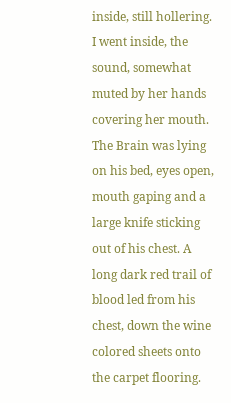inside, still hollering. I went inside, the sound, somewhat muted by her hands covering her mouth. The Brain was lying on his bed, eyes open, mouth gaping and a large knife sticking out of his chest. A long dark red trail of blood led from his chest, down the wine colored sheets onto the carpet flooring.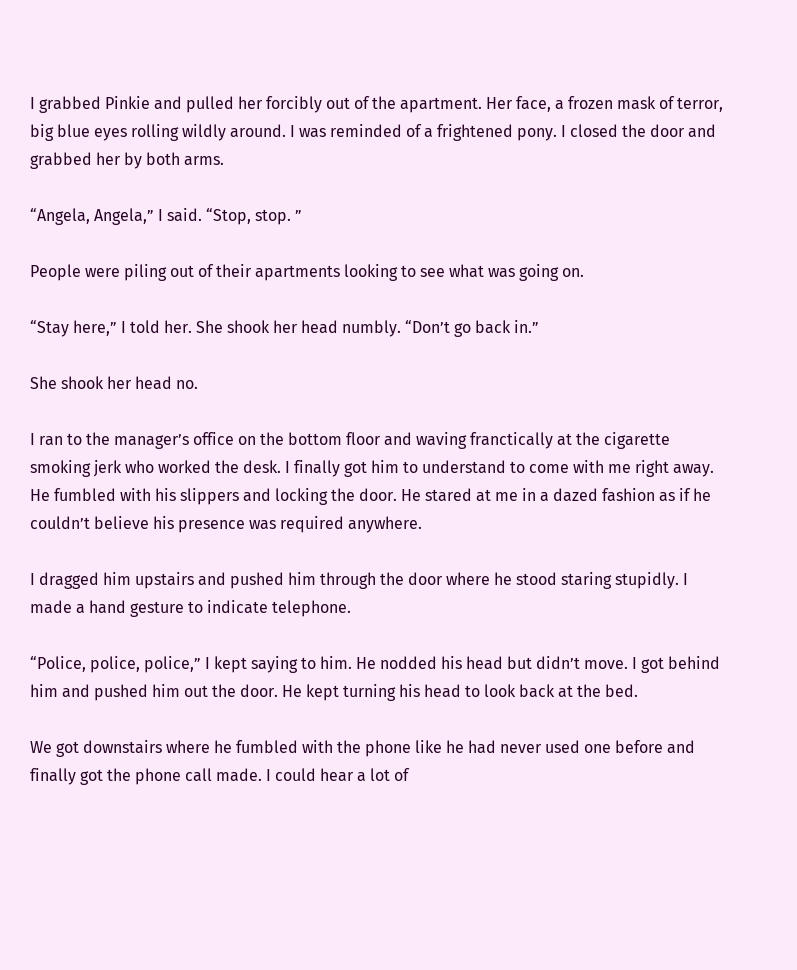I grabbed Pinkie and pulled her forcibly out of the apartment. Her face, a frozen mask of terror,  big blue eyes rolling wildly around. I was reminded of a frightened pony. I closed the door and grabbed her by both arms.

“Angela, Angela,” I said. “Stop, stop. ”

People were piling out of their apartments looking to see what was going on.

“Stay here,” I told her. She shook her head numbly. “Don’t go back in.”

She shook her head no.

I ran to the manager’s office on the bottom floor and waving franctically at the cigarette smoking jerk who worked the desk. I finally got him to understand to come with me right away. He fumbled with his slippers and locking the door. He stared at me in a dazed fashion as if he couldn’t believe his presence was required anywhere.

I dragged him upstairs and pushed him through the door where he stood staring stupidly. I made a hand gesture to indicate telephone.

“Police, police, police,” I kept saying to him. He nodded his head but didn’t move. I got behind him and pushed him out the door. He kept turning his head to look back at the bed.

We got downstairs where he fumbled with the phone like he had never used one before and finally got the phone call made. I could hear a lot of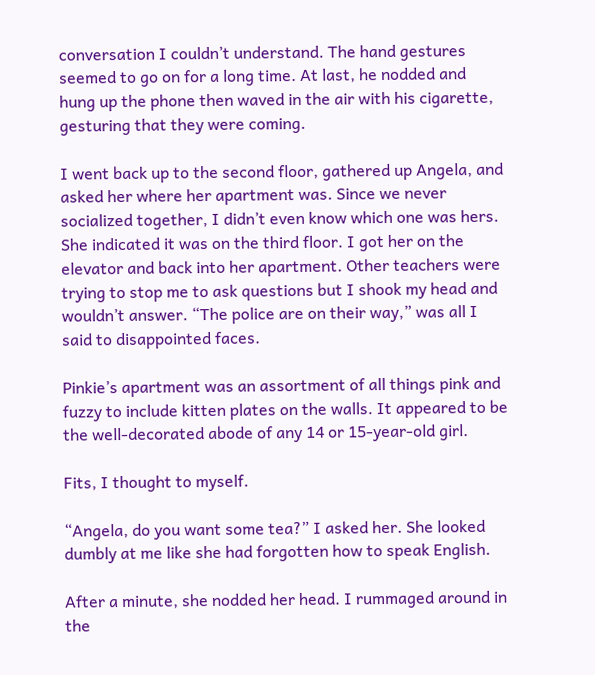conversation I couldn’t understand. The hand gestures seemed to go on for a long time. At last, he nodded and hung up the phone then waved in the air with his cigarette, gesturing that they were coming.

I went back up to the second floor, gathered up Angela, and asked her where her apartment was. Since we never socialized together, I didn’t even know which one was hers. She indicated it was on the third floor. I got her on the elevator and back into her apartment. Other teachers were trying to stop me to ask questions but I shook my head and wouldn’t answer. “The police are on their way,” was all I said to disappointed faces.

Pinkie’s apartment was an assortment of all things pink and fuzzy to include kitten plates on the walls. It appeared to be the well-decorated abode of any 14 or 15-year-old girl.

Fits, I thought to myself.

“Angela, do you want some tea?” I asked her. She looked dumbly at me like she had forgotten how to speak English.

After a minute, she nodded her head. I rummaged around in the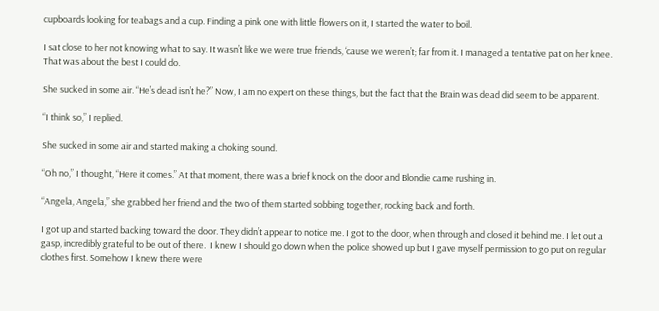cupboards looking for teabags and a cup. Finding a pink one with little flowers on it, I started the water to boil.

I sat close to her not knowing what to say. It wasn’t like we were true friends, ‘cause we weren’t; far from it. I managed a tentative pat on her knee. That was about the best I could do.

She sucked in some air. “He’s dead isn’t he?” Now, I am no expert on these things, but the fact that the Brain was dead did seem to be apparent.

“I think so,” I replied.

She sucked in some air and started making a choking sound.

“Oh no,” I thought, “Here it comes.” At that moment, there was a brief knock on the door and Blondie came rushing in.

“Angela, Angela,” she grabbed her friend and the two of them started sobbing together, rocking back and forth.

I got up and started backing toward the door. They didn’t appear to notice me. I got to the door, when through and closed it behind me. I let out a gasp, incredibly grateful to be out of there.  I knew I should go down when the police showed up but I gave myself permission to go put on regular clothes first. Somehow I knew there were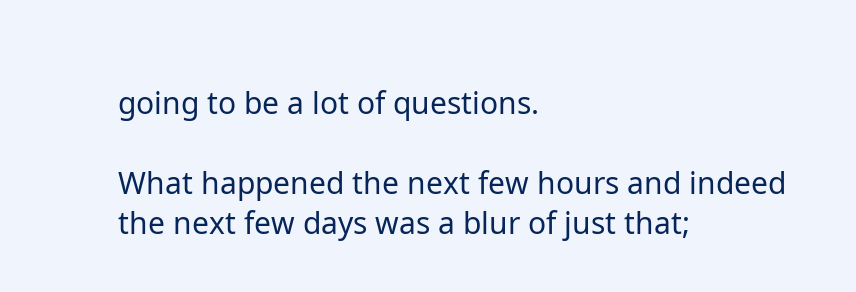going to be a lot of questions.

What happened the next few hours and indeed the next few days was a blur of just that;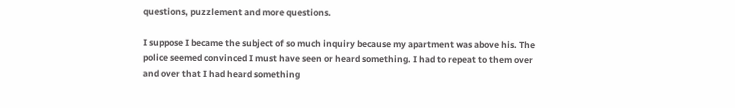questions, puzzlement and more questions.

I suppose I became the subject of so much inquiry because my apartment was above his. The police seemed convinced I must have seen or heard something. I had to repeat to them over and over that I had heard something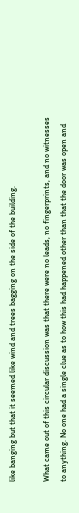like banging but that it seemed like wind and trees bagging on the side of the building.

What came out of this circular discussion was that there were no leads, no fingerprints, and no witnesses to anything. No one had a single clue as to how this had happened other than that the door was open and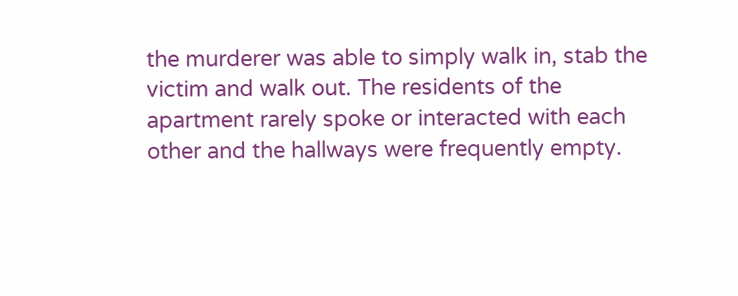the murderer was able to simply walk in, stab the victim and walk out. The residents of the apartment rarely spoke or interacted with each other and the hallways were frequently empty.